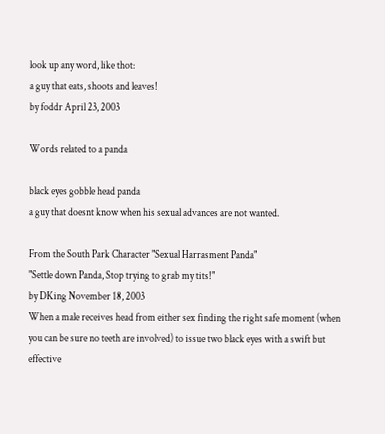look up any word, like thot:
a guy that eats, shoots and leaves!
by foddr April 23, 2003

Words related to a panda

black eyes gobble head panda
a guy that doesnt know when his sexual advances are not wanted.

From the South Park Character "Sexual Harrasment Panda"
"Settle down Panda, Stop trying to grab my tits!"
by DKing November 18, 2003
When a male receives head from either sex finding the right safe moment (when you can be sure no teeth are involved) to issue two black eyes with a swift but effective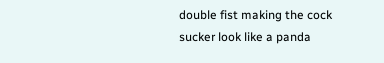double fist making the cock sucker look like a panda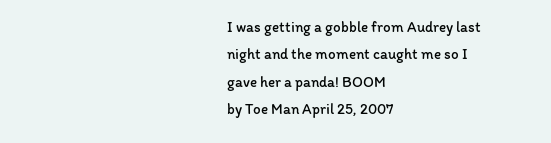I was getting a gobble from Audrey last night and the moment caught me so I gave her a panda! BOOM
by Toe Man April 25, 2007